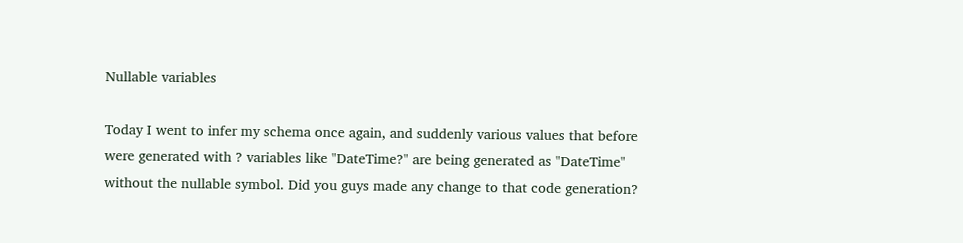Nullable variables

Today I went to infer my schema once again, and suddenly various values that before were generated with ? variables like "DateTime?" are being generated as "DateTime" without the nullable symbol. Did you guys made any change to that code generation?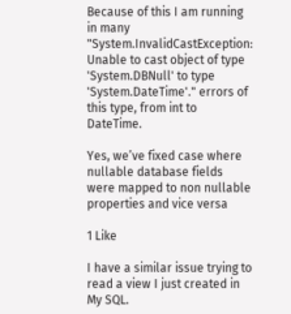Because of this I am running in many "System.InvalidCastException: Unable to cast object of type 'System.DBNull' to type 'System.DateTime'." errors of this type, from int to DateTime.

Yes, we’ve fixed case where nullable database fields were mapped to non nullable properties and vice versa

1 Like

I have a similar issue trying to read a view I just created in My SQL.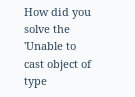How did you solve the 'Unable to cast object of type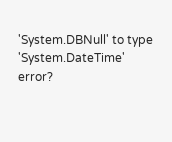'System.DBNull' to type 'System.DateTime' error?